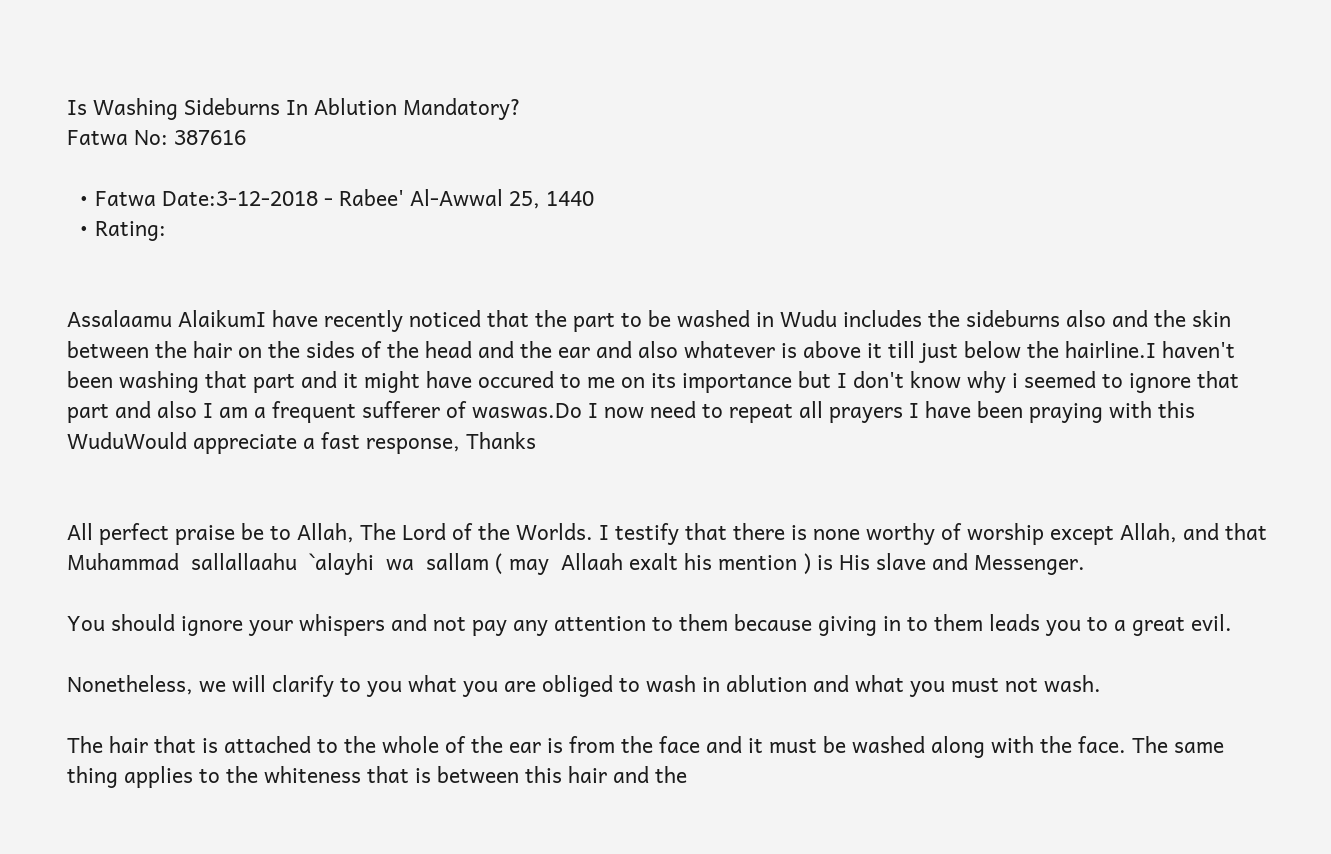Is Washing Sideburns In Ablution Mandatory?
Fatwa No: 387616

  • Fatwa Date:3-12-2018 - Rabee' Al-Awwal 25, 1440
  • Rating:


Assalaamu AlaikumI have recently noticed that the part to be washed in Wudu includes the sideburns also and the skin between the hair on the sides of the head and the ear and also whatever is above it till just below the hairline.I haven't been washing that part and it might have occured to me on its importance but I don't know why i seemed to ignore that part and also I am a frequent sufferer of waswas.Do I now need to repeat all prayers I have been praying with this WuduWould appreciate a fast response, Thanks


All perfect praise be to Allah, The Lord of the Worlds. I testify that there is none worthy of worship except Allah, and that Muhammad  sallallaahu  `alayhi  wa  sallam ( may  Allaah exalt his mention ) is His slave and Messenger.

You should ignore your whispers and not pay any attention to them because giving in to them leads you to a great evil.

Nonetheless, we will clarify to you what you are obliged to wash in ablution and what you must not wash.

The hair that is attached to the whole of the ear is from the face and it must be washed along with the face. The same thing applies to the whiteness that is between this hair and the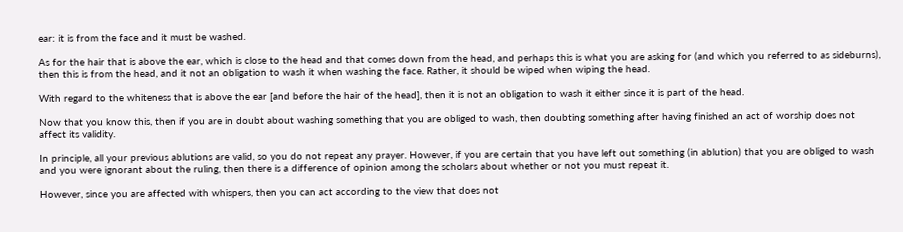ear: it is from the face and it must be washed.

As for the hair that is above the ear, which is close to the head and that comes down from the head, and perhaps this is what you are asking for (and which you referred to as sideburns), then this is from the head, and it not an obligation to wash it when washing the face. Rather, it should be wiped when wiping the head.

With regard to the whiteness that is above the ear [and before the hair of the head], then it is not an obligation to wash it either since it is part of the head.

Now that you know this, then if you are in doubt about washing something that you are obliged to wash, then doubting something after having finished an act of worship does not affect its validity.

In principle, all your previous ablutions are valid, so you do not repeat any prayer. However, if you are certain that you have left out something (in ablution) that you are obliged to wash and you were ignorant about the ruling, then there is a difference of opinion among the scholars about whether or not you must repeat it.

However, since you are affected with whispers, then you can act according to the view that does not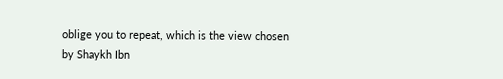oblige you to repeat, which is the view chosen by Shaykh Ibn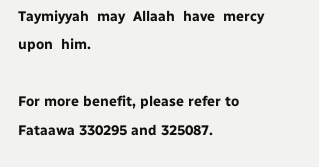Taymiyyah  may  Allaah  have  mercy  upon  him.

For more benefit, please refer to Fataawa 330295 and 325087.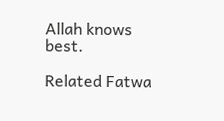Allah knows best.

Related Fatwa